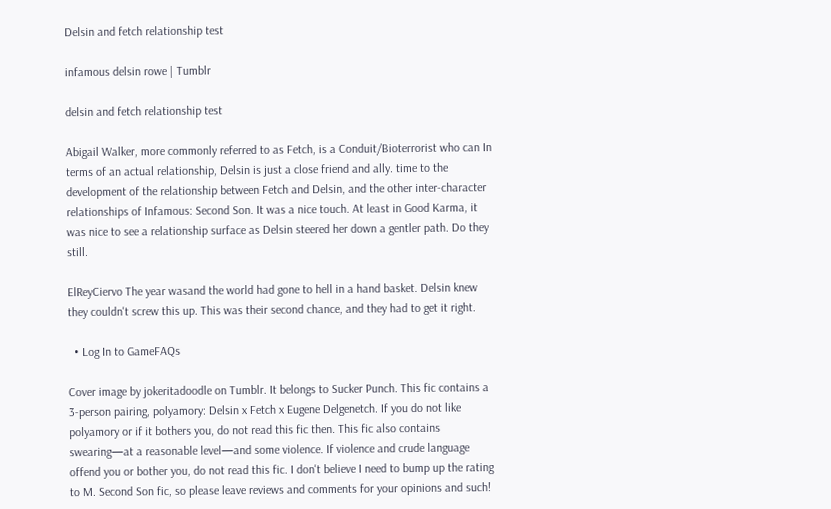Delsin and fetch relationship test

infamous delsin rowe | Tumblr

delsin and fetch relationship test

Abigail Walker, more commonly referred to as Fetch, is a Conduit/Bioterrorist who can In terms of an actual relationship, Delsin is just a close friend and ally. time to the development of the relationship between Fetch and Delsin, and the other inter-character relationships of Infamous: Second Son. It was a nice touch. At least in Good Karma, it was nice to see a relationship surface as Delsin steered her down a gentler path. Do they still.

ElReyCiervo The year wasand the world had gone to hell in a hand basket. Delsin knew they couldn't screw this up. This was their second chance, and they had to get it right.

  • Log In to GameFAQs

Cover image by jokeritadoodle on Tumblr. It belongs to Sucker Punch. This fic contains a 3-person pairing, polyamory: Delsin x Fetch x Eugene Delgenetch. If you do not like polyamory or if it bothers you, do not read this fic then. This fic also contains swearing—at a reasonable level—and some violence. If violence and crude language offend you or bother you, do not read this fic. I don't believe I need to bump up the rating to M. Second Son fic, so please leave reviews and comments for your opinions and such!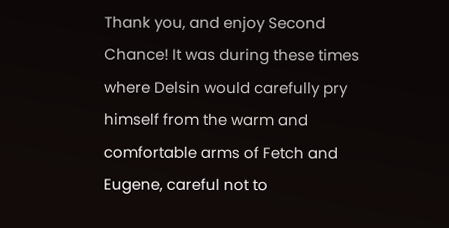Thank you, and enjoy Second Chance! It was during these times where Delsin would carefully pry himself from the warm and comfortable arms of Fetch and Eugene, careful not to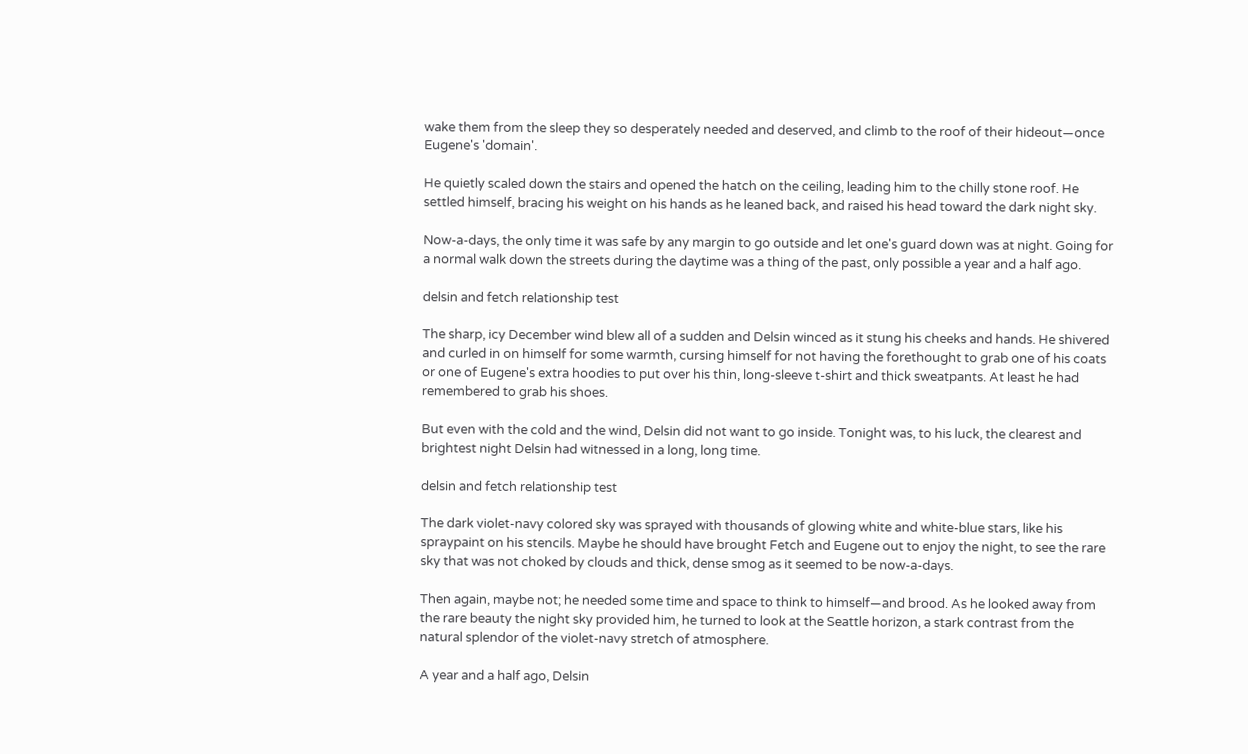wake them from the sleep they so desperately needed and deserved, and climb to the roof of their hideout—once Eugene's 'domain'.

He quietly scaled down the stairs and opened the hatch on the ceiling, leading him to the chilly stone roof. He settled himself, bracing his weight on his hands as he leaned back, and raised his head toward the dark night sky.

Now-a-days, the only time it was safe by any margin to go outside and let one's guard down was at night. Going for a normal walk down the streets during the daytime was a thing of the past, only possible a year and a half ago.

delsin and fetch relationship test

The sharp, icy December wind blew all of a sudden and Delsin winced as it stung his cheeks and hands. He shivered and curled in on himself for some warmth, cursing himself for not having the forethought to grab one of his coats or one of Eugene's extra hoodies to put over his thin, long-sleeve t-shirt and thick sweatpants. At least he had remembered to grab his shoes.

But even with the cold and the wind, Delsin did not want to go inside. Tonight was, to his luck, the clearest and brightest night Delsin had witnessed in a long, long time.

delsin and fetch relationship test

The dark violet-navy colored sky was sprayed with thousands of glowing white and white-blue stars, like his spraypaint on his stencils. Maybe he should have brought Fetch and Eugene out to enjoy the night, to see the rare sky that was not choked by clouds and thick, dense smog as it seemed to be now-a-days.

Then again, maybe not; he needed some time and space to think to himself—and brood. As he looked away from the rare beauty the night sky provided him, he turned to look at the Seattle horizon, a stark contrast from the natural splendor of the violet-navy stretch of atmosphere.

A year and a half ago, Delsin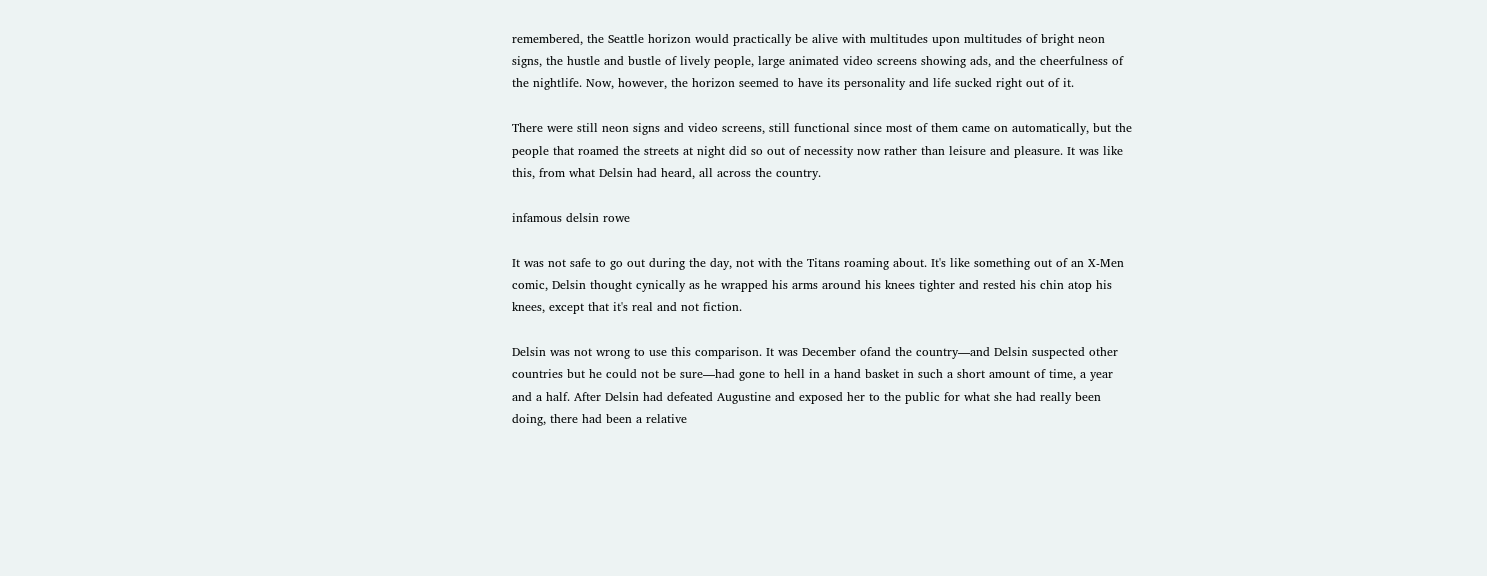remembered, the Seattle horizon would practically be alive with multitudes upon multitudes of bright neon signs, the hustle and bustle of lively people, large animated video screens showing ads, and the cheerfulness of the nightlife. Now, however, the horizon seemed to have its personality and life sucked right out of it.

There were still neon signs and video screens, still functional since most of them came on automatically, but the people that roamed the streets at night did so out of necessity now rather than leisure and pleasure. It was like this, from what Delsin had heard, all across the country.

infamous delsin rowe

It was not safe to go out during the day, not with the Titans roaming about. It's like something out of an X-Men comic, Delsin thought cynically as he wrapped his arms around his knees tighter and rested his chin atop his knees, except that it's real and not fiction.

Delsin was not wrong to use this comparison. It was December ofand the country—and Delsin suspected other countries but he could not be sure—had gone to hell in a hand basket in such a short amount of time, a year and a half. After Delsin had defeated Augustine and exposed her to the public for what she had really been doing, there had been a relative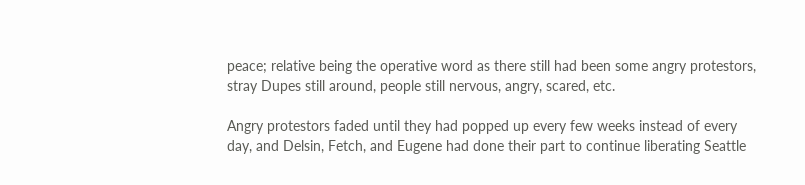peace; relative being the operative word as there still had been some angry protestors, stray Dupes still around, people still nervous, angry, scared, etc.

Angry protestors faded until they had popped up every few weeks instead of every day, and Delsin, Fetch, and Eugene had done their part to continue liberating Seattle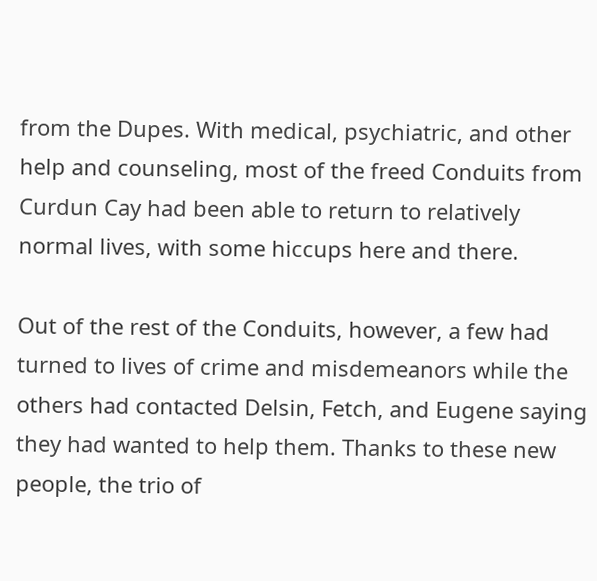from the Dupes. With medical, psychiatric, and other help and counseling, most of the freed Conduits from Curdun Cay had been able to return to relatively normal lives, with some hiccups here and there.

Out of the rest of the Conduits, however, a few had turned to lives of crime and misdemeanors while the others had contacted Delsin, Fetch, and Eugene saying they had wanted to help them. Thanks to these new people, the trio of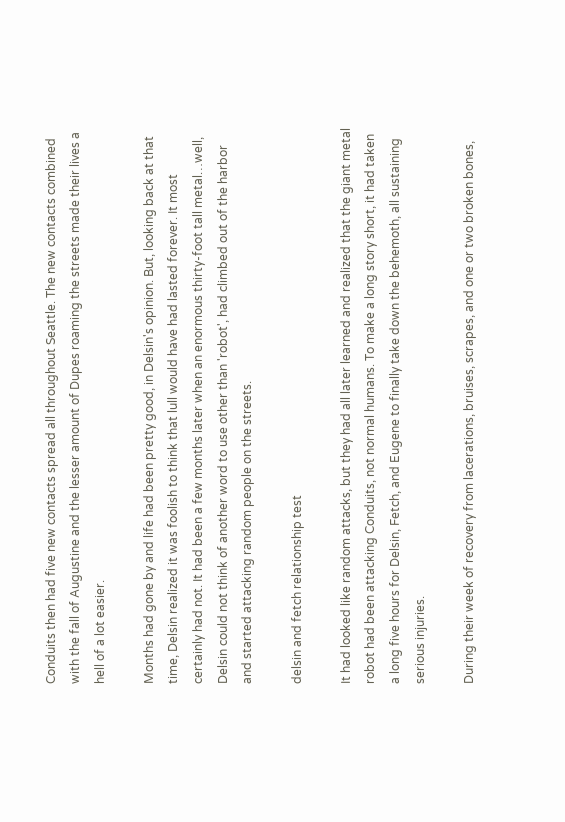Conduits then had five new contacts spread all throughout Seattle. The new contacts combined with the fall of Augustine and the lesser amount of Dupes roaming the streets made their lives a hell of a lot easier.

Months had gone by and life had been pretty good, in Delsin's opinion. But, looking back at that time, Delsin realized it was foolish to think that lull would have had lasted forever. It most certainly had not. It had been a few months later when an enormous thirty-foot tall metal…well, Delsin could not think of another word to use other than 'robot', had climbed out of the harbor and started attacking random people on the streets.

delsin and fetch relationship test

It had looked like random attacks, but they had all later learned and realized that the giant metal robot had been attacking Conduits, not normal humans. To make a long story short, it had taken a long five hours for Delsin, Fetch, and Eugene to finally take down the behemoth, all sustaining serious injuries.

During their week of recovery from lacerations, bruises, scrapes, and one or two broken bones,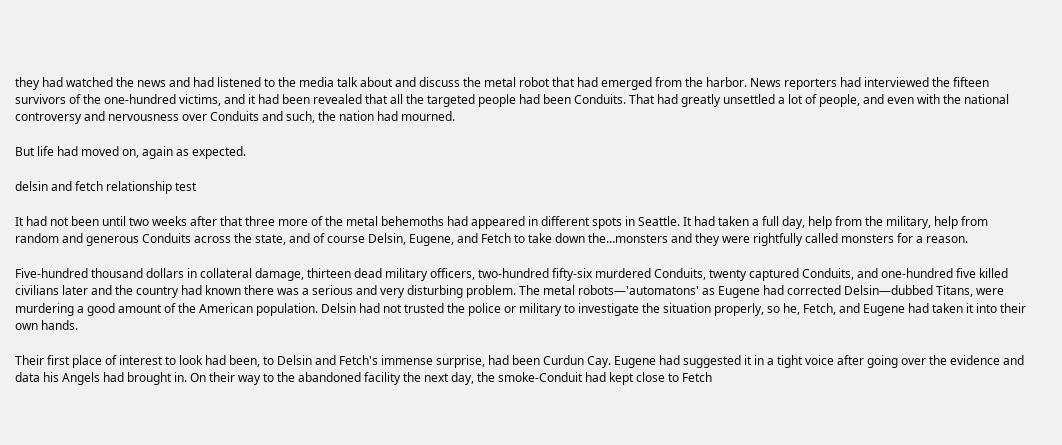they had watched the news and had listened to the media talk about and discuss the metal robot that had emerged from the harbor. News reporters had interviewed the fifteen survivors of the one-hundred victims, and it had been revealed that all the targeted people had been Conduits. That had greatly unsettled a lot of people, and even with the national controversy and nervousness over Conduits and such, the nation had mourned.

But life had moved on, again as expected.

delsin and fetch relationship test

It had not been until two weeks after that three more of the metal behemoths had appeared in different spots in Seattle. It had taken a full day, help from the military, help from random and generous Conduits across the state, and of course Delsin, Eugene, and Fetch to take down the…monsters and they were rightfully called monsters for a reason.

Five-hundred thousand dollars in collateral damage, thirteen dead military officers, two-hundred fifty-six murdered Conduits, twenty captured Conduits, and one-hundred five killed civilians later and the country had known there was a serious and very disturbing problem. The metal robots—'automatons' as Eugene had corrected Delsin—dubbed Titans, were murdering a good amount of the American population. Delsin had not trusted the police or military to investigate the situation properly, so he, Fetch, and Eugene had taken it into their own hands.

Their first place of interest to look had been, to Delsin and Fetch's immense surprise, had been Curdun Cay. Eugene had suggested it in a tight voice after going over the evidence and data his Angels had brought in. On their way to the abandoned facility the next day, the smoke-Conduit had kept close to Fetch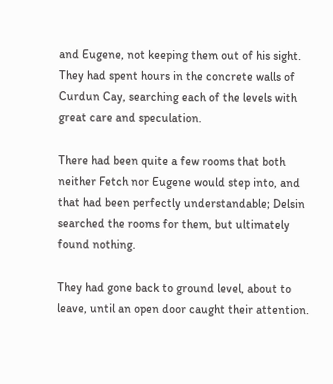and Eugene, not keeping them out of his sight. They had spent hours in the concrete walls of Curdun Cay, searching each of the levels with great care and speculation.

There had been quite a few rooms that both neither Fetch nor Eugene would step into, and that had been perfectly understandable; Delsin searched the rooms for them, but ultimately found nothing.

They had gone back to ground level, about to leave, until an open door caught their attention.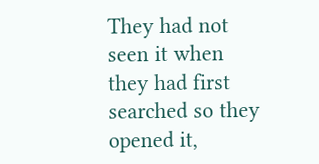They had not seen it when they had first searched so they opened it,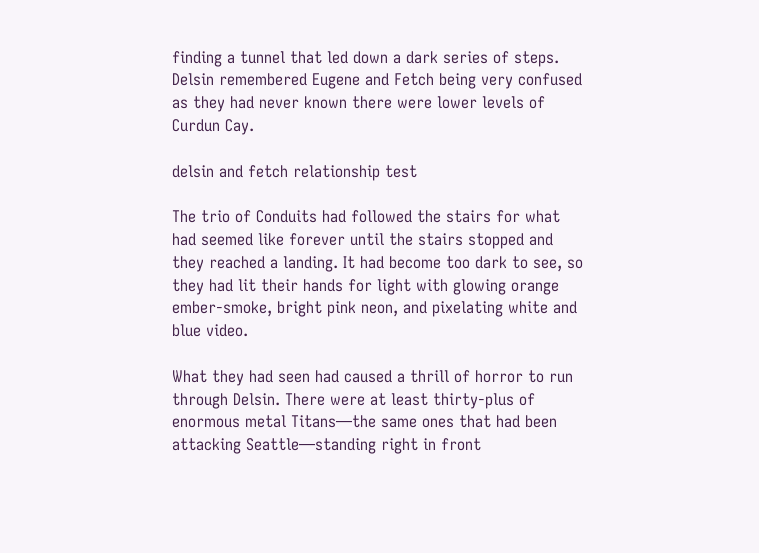finding a tunnel that led down a dark series of steps. Delsin remembered Eugene and Fetch being very confused as they had never known there were lower levels of Curdun Cay.

delsin and fetch relationship test

The trio of Conduits had followed the stairs for what had seemed like forever until the stairs stopped and they reached a landing. It had become too dark to see, so they had lit their hands for light with glowing orange ember-smoke, bright pink neon, and pixelating white and blue video.

What they had seen had caused a thrill of horror to run through Delsin. There were at least thirty-plus of enormous metal Titans—the same ones that had been attacking Seattle—standing right in front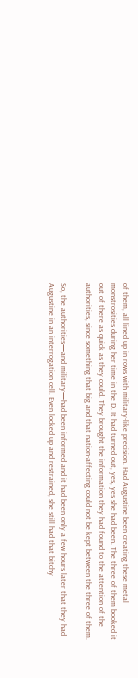of them, all lined up in rows with military-like precision. Had Augustine been creating these metal monstrosities during her time in the D. It had turned out, yes, yes she had been. The three of them booked it out of there as quick as they could. They brought the information they had found to the attention of the authorities, since something that big and that nation-affecting could not be kept between the three of them.

So, the authorities—and military—had been informed and it had been only a few hours later that they had Augustine in an interrogation cell. Even locked up and restrained, she still had that bitchy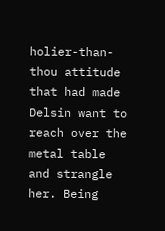holier-than-thou attitude that had made Delsin want to reach over the metal table and strangle her. Being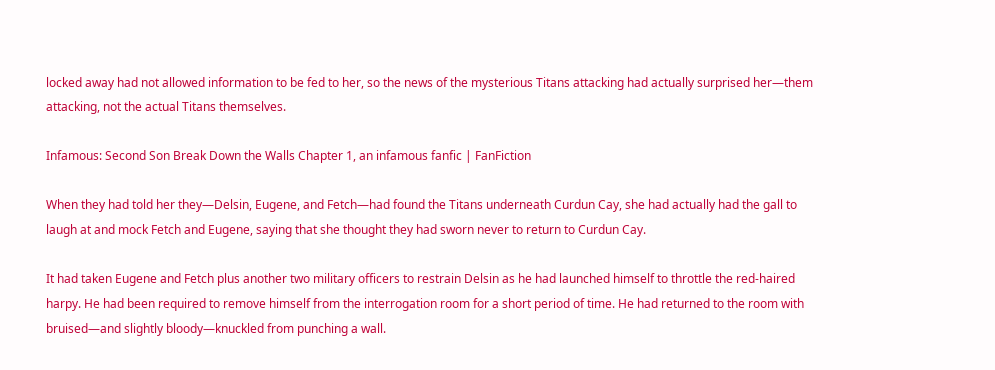locked away had not allowed information to be fed to her, so the news of the mysterious Titans attacking had actually surprised her—them attacking, not the actual Titans themselves.

Infamous: Second Son Break Down the Walls Chapter 1, an infamous fanfic | FanFiction

When they had told her they—Delsin, Eugene, and Fetch—had found the Titans underneath Curdun Cay, she had actually had the gall to laugh at and mock Fetch and Eugene, saying that she thought they had sworn never to return to Curdun Cay.

It had taken Eugene and Fetch plus another two military officers to restrain Delsin as he had launched himself to throttle the red-haired harpy. He had been required to remove himself from the interrogation room for a short period of time. He had returned to the room with bruised—and slightly bloody—knuckled from punching a wall.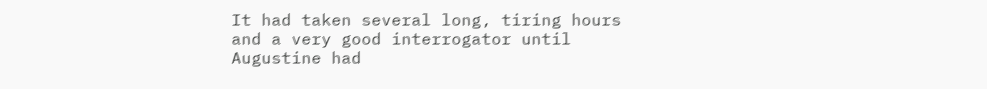It had taken several long, tiring hours and a very good interrogator until Augustine had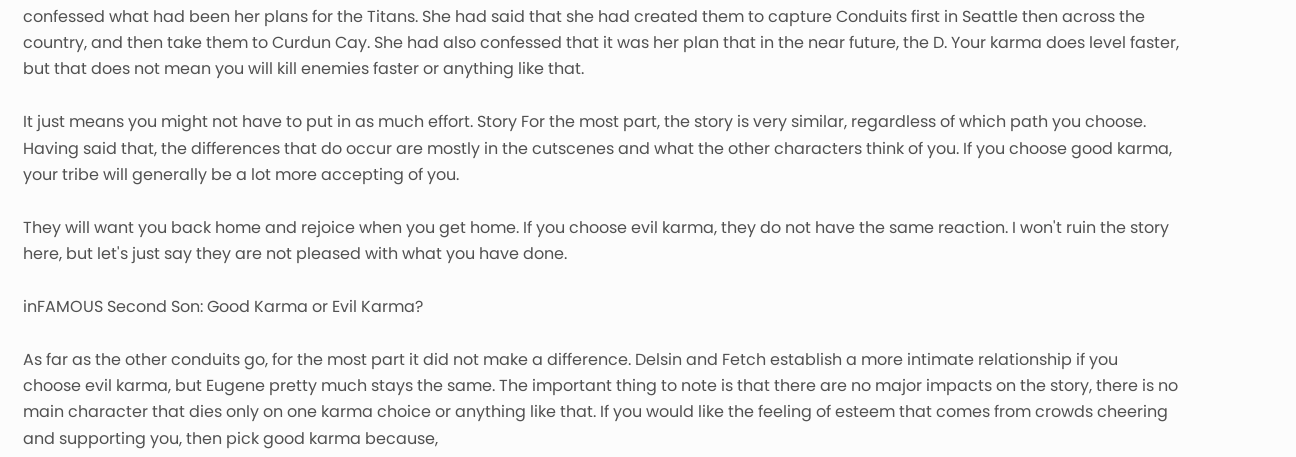confessed what had been her plans for the Titans. She had said that she had created them to capture Conduits first in Seattle then across the country, and then take them to Curdun Cay. She had also confessed that it was her plan that in the near future, the D. Your karma does level faster, but that does not mean you will kill enemies faster or anything like that.

It just means you might not have to put in as much effort. Story For the most part, the story is very similar, regardless of which path you choose. Having said that, the differences that do occur are mostly in the cutscenes and what the other characters think of you. If you choose good karma, your tribe will generally be a lot more accepting of you.

They will want you back home and rejoice when you get home. If you choose evil karma, they do not have the same reaction. I won't ruin the story here, but let's just say they are not pleased with what you have done.

inFAMOUS Second Son: Good Karma or Evil Karma?

As far as the other conduits go, for the most part it did not make a difference. Delsin and Fetch establish a more intimate relationship if you choose evil karma, but Eugene pretty much stays the same. The important thing to note is that there are no major impacts on the story, there is no main character that dies only on one karma choice or anything like that. If you would like the feeling of esteem that comes from crowds cheering and supporting you, then pick good karma because,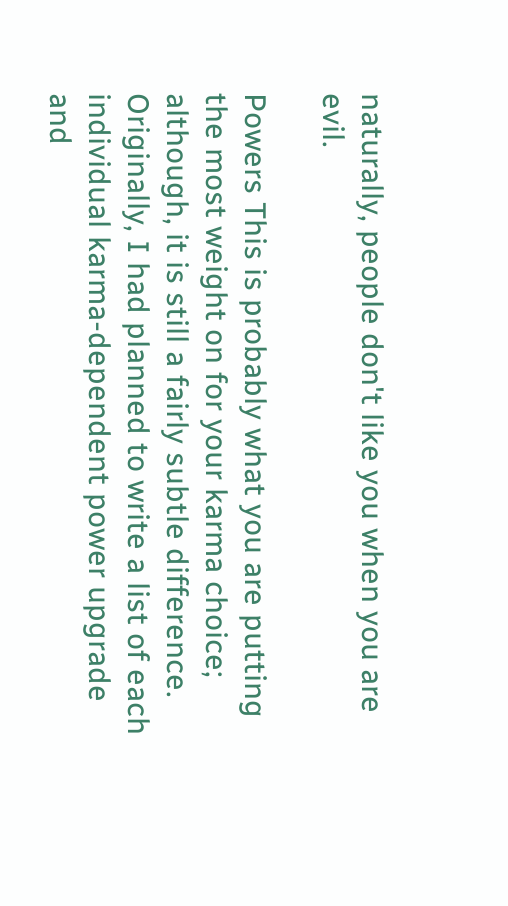naturally, people don't like you when you are evil.

Powers This is probably what you are putting the most weight on for your karma choice; although, it is still a fairly subtle difference. Originally, I had planned to write a list of each individual karma-dependent power upgrade and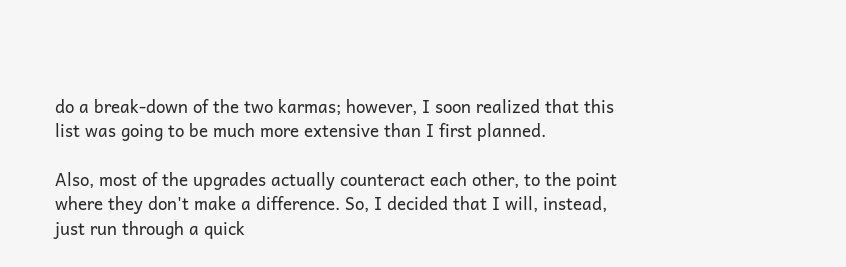do a break-down of the two karmas; however, I soon realized that this list was going to be much more extensive than I first planned.

Also, most of the upgrades actually counteract each other, to the point where they don't make a difference. So, I decided that I will, instead, just run through a quick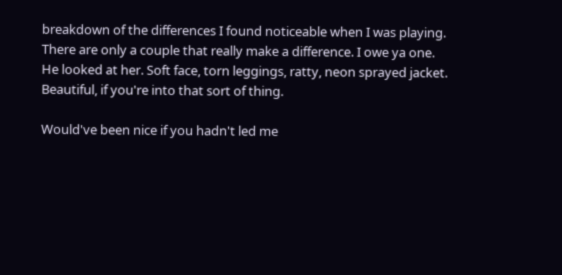breakdown of the differences I found noticeable when I was playing. There are only a couple that really make a difference. I owe ya one. He looked at her. Soft face, torn leggings, ratty, neon sprayed jacket. Beautiful, if you're into that sort of thing.

Would've been nice if you hadn't led me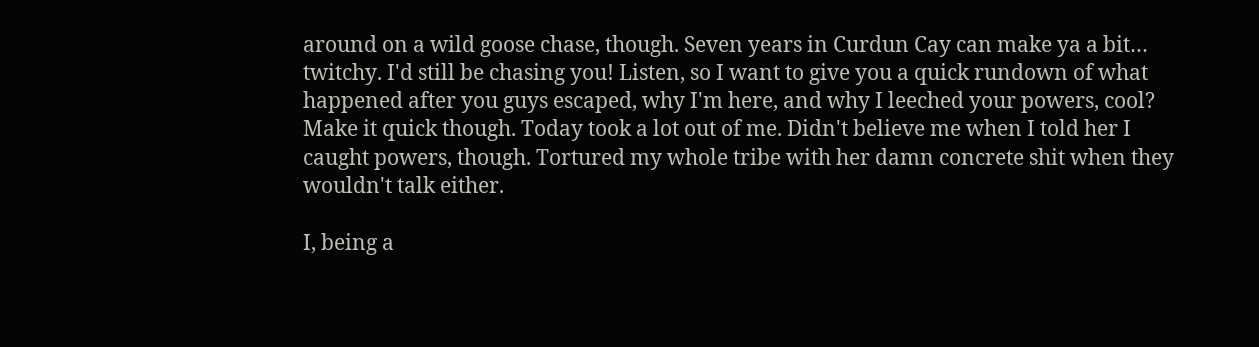around on a wild goose chase, though. Seven years in Curdun Cay can make ya a bit… twitchy. I'd still be chasing you! Listen, so I want to give you a quick rundown of what happened after you guys escaped, why I'm here, and why I leeched your powers, cool? Make it quick though. Today took a lot out of me. Didn't believe me when I told her I caught powers, though. Tortured my whole tribe with her damn concrete shit when they wouldn't talk either.

I, being a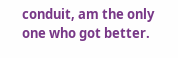conduit, am the only one who got better.